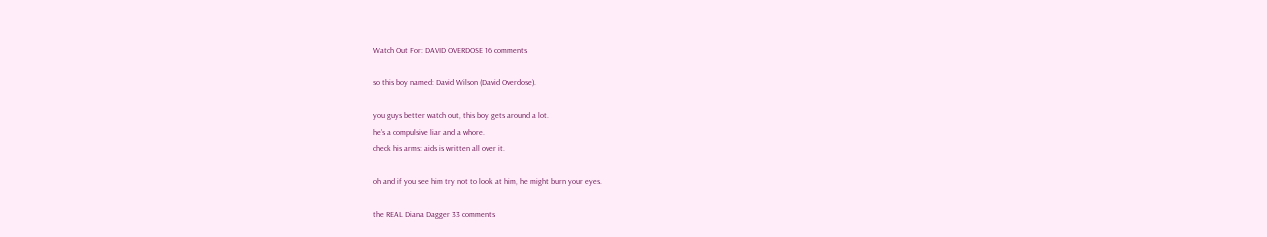Watch Out For: DAVID OVERDOSE 16 comments

so this boy named: David Wilson (David Overdose).

you guys better watch out, this boy gets around a lot.
he’s a compulsive liar and a whore.
check his arms: aids is written all over it.

oh and if you see him try not to look at him, he might burn your eyes.

the REAL Diana Dagger 33 comments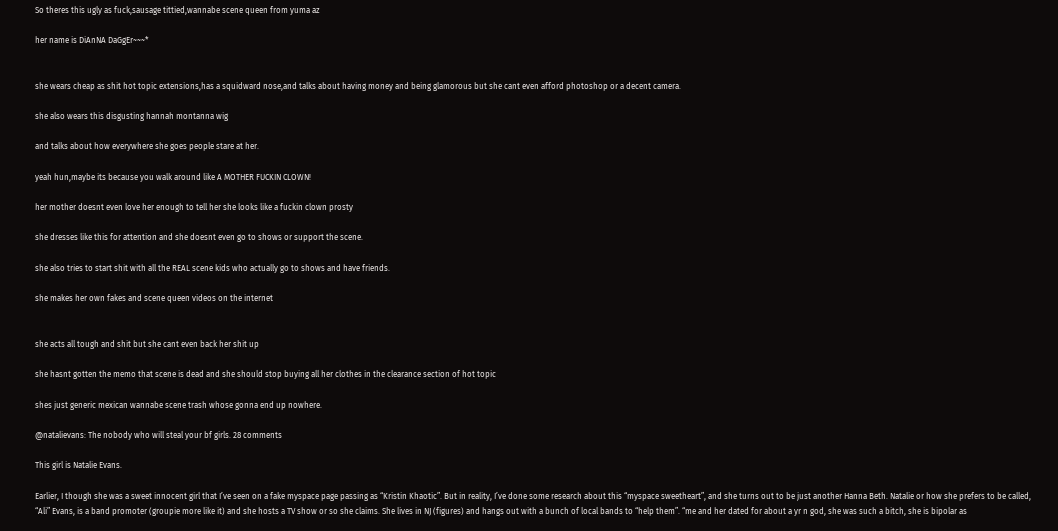So theres this ugly as fuck,sausage tittied,wannabe scene queen from yuma az

her name is DiAnNA DaGgEr~~~*


she wears cheap as shit hot topic extensions,has a squidward nose,and talks about having money and being glamorous but she cant even afford photoshop or a decent camera.

she also wears this disgusting hannah montanna wig

and talks about how everywhere she goes people stare at her.

yeah hun,maybe its because you walk around like A MOTHER FUCKIN CLOWN!

her mother doesnt even love her enough to tell her she looks like a fuckin clown prosty

she dresses like this for attention and she doesnt even go to shows or support the scene.

she also tries to start shit with all the REAL scene kids who actually go to shows and have friends.

she makes her own fakes and scene queen videos on the internet


she acts all tough and shit but she cant even back her shit up

she hasnt gotten the memo that scene is dead and she should stop buying all her clothes in the clearance section of hot topic

shes just generic mexican wannabe scene trash whose gonna end up nowhere.

@natalievans: The nobody who will steal your bf girls. 28 comments

This girl is Natalie Evans.

Earlier, I though she was a sweet innocent girl that I’ve seen on a fake myspace page passing as “Kristin Khaotic”. But in reality, I’ve done some research about this “myspace sweetheart”, and she turns out to be just another Hanna Beth. Natalie or how she prefers to be called, “Ali” Evans, is a band promoter (groupie more like it) and she hosts a TV show or so she claims. She lives in NJ (figures) and hangs out with a bunch of local bands to “help them”. “me and her dated for about a yr n god, she was such a bitch, she is bipolar as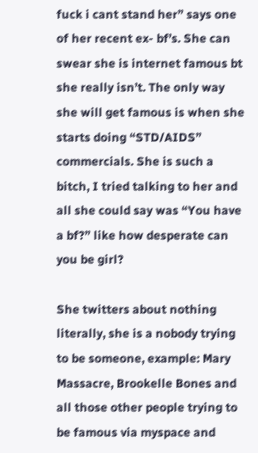fuck i cant stand her” says one of her recent ex- bf’s. She can swear she is internet famous bt she really isn’t. The only way she will get famous is when she starts doing “STD/AIDS” commercials. She is such a bitch, I tried talking to her and all she could say was “You have a bf?” like how desperate can you be girl?

She twitters about nothing literally, she is a nobody trying to be someone, example: Mary Massacre, Brookelle Bones and all those other people trying to be famous via myspace and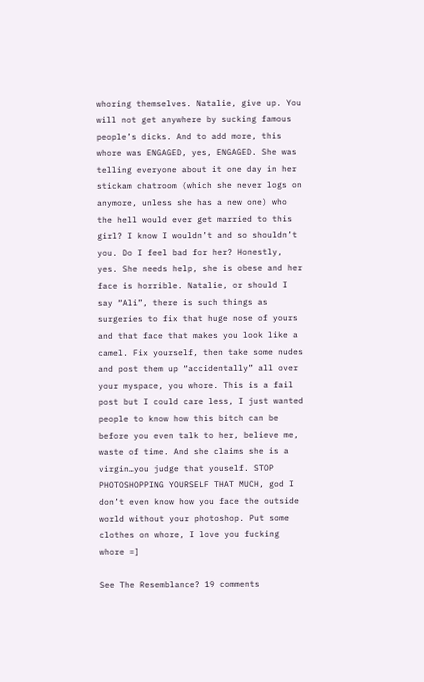whoring themselves. Natalie, give up. You will not get anywhere by sucking famous people’s dicks. And to add more, this whore was ENGAGED, yes, ENGAGED. She was telling everyone about it one day in her stickam chatroom (which she never logs on anymore, unless she has a new one) who the hell would ever get married to this girl? I know I wouldn’t and so shouldn’t you. Do I feel bad for her? Honestly, yes. She needs help, she is obese and her face is horrible. Natalie, or should I say “Ali”, there is such things as surgeries to fix that huge nose of yours and that face that makes you look like a camel. Fix yourself, then take some nudes and post them up “accidentally” all over your myspace, you whore. This is a fail post but I could care less, I just wanted people to know how this bitch can be before you even talk to her, believe me, waste of time. And she claims she is a virgin…you judge that youself. STOP PHOTOSHOPPING YOURSELF THAT MUCH, god I don’t even know how you face the outside world without your photoshop. Put some clothes on whore, I love you fucking whore =]

See The Resemblance? 19 comments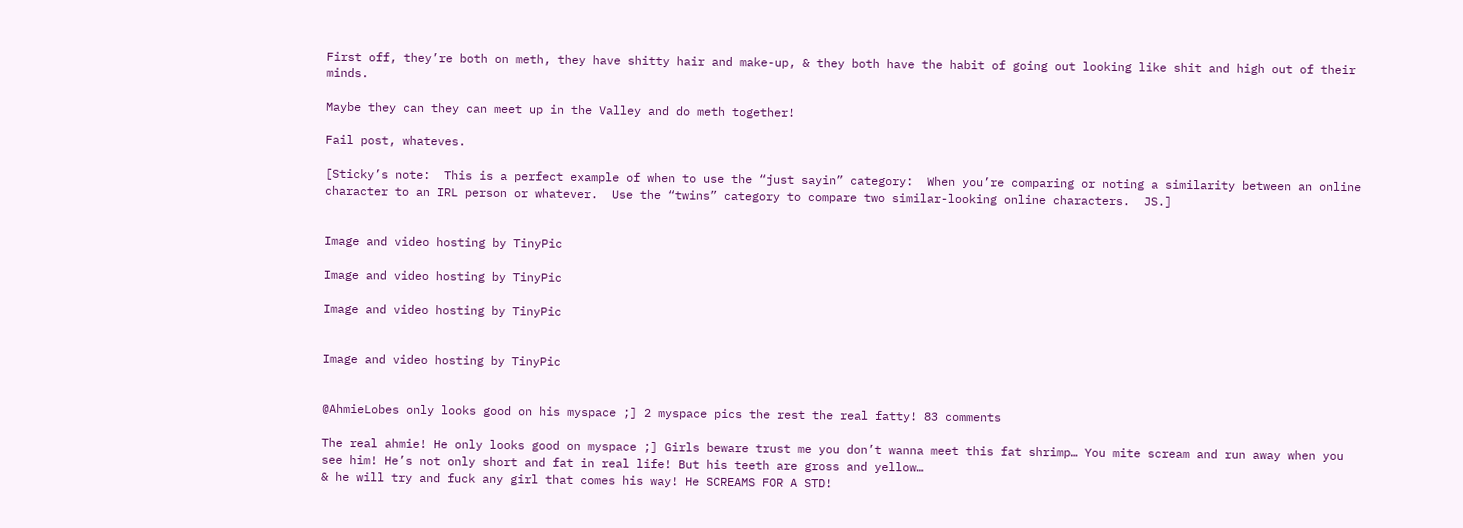First off, they’re both on meth, they have shitty hair and make-up, & they both have the habit of going out looking like shit and high out of their minds.

Maybe they can they can meet up in the Valley and do meth together!

Fail post, whateves.

[Sticky’s note:  This is a perfect example of when to use the “just sayin” category:  When you’re comparing or noting a similarity between an online character to an IRL person or whatever.  Use the “twins” category to compare two similar-looking online characters.  JS.]


Image and video hosting by TinyPic

Image and video hosting by TinyPic

Image and video hosting by TinyPic


Image and video hosting by TinyPic


@AhmieLobes only looks good on his myspace ;] 2 myspace pics the rest the real fatty! 83 comments

The real ahmie! He only looks good on myspace ;] Girls beware trust me you don’t wanna meet this fat shrimp… You mite scream and run away when you see him! He’s not only short and fat in real life! But his teeth are gross and yellow…
& he will try and fuck any girl that comes his way! He SCREAMS FOR A STD!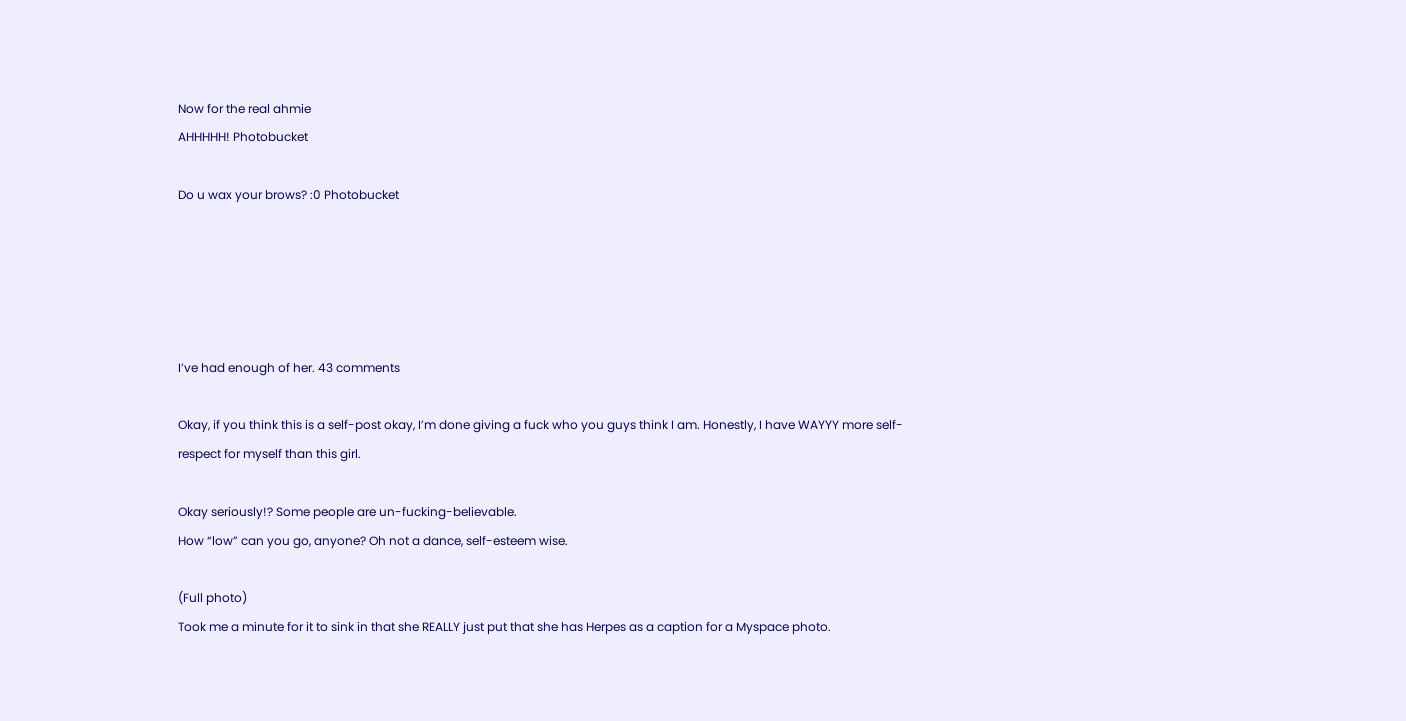Now for the real ahmie
AHHHHH! Photobucket

Do u wax your brows? :0 Photobucket





I’ve had enough of her. 43 comments

Okay, if you think this is a self-post okay, I’m done giving a fuck who you guys think I am. Honestly, I have WAYYY more self-respect for myself than this girl.

Okay seriously!? Some people are un-fucking-believable.
How “low” can you go, anyone? Oh not a dance, self-esteem wise.

(Full photo)
Took me a minute for it to sink in that she REALLY just put that she has Herpes as a caption for a Myspace photo.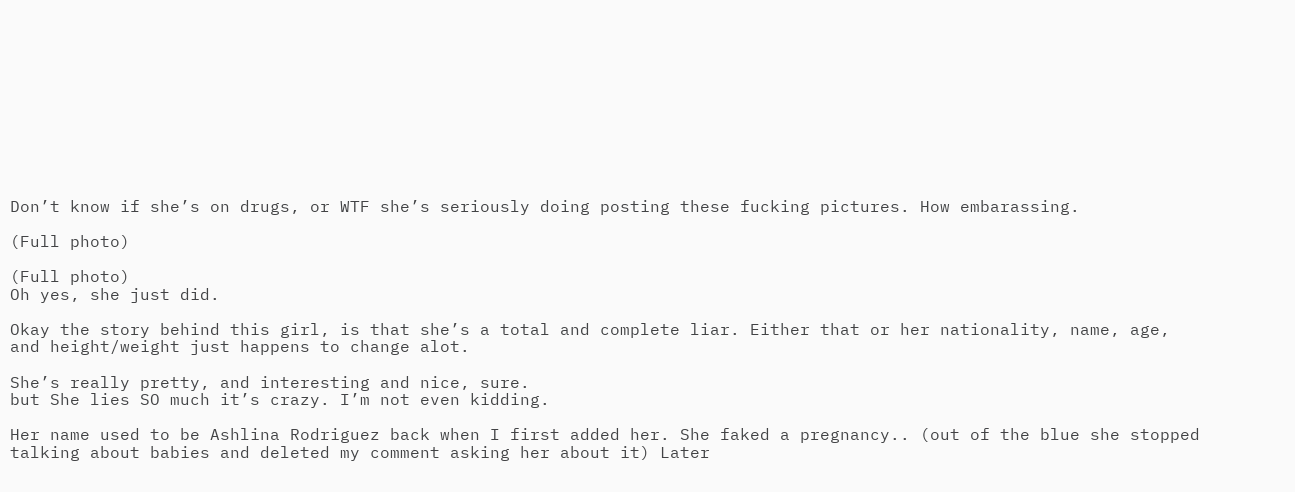Don’t know if she’s on drugs, or WTF she’s seriously doing posting these fucking pictures. How embarassing.

(Full photo)

(Full photo)
Oh yes, she just did.

Okay the story behind this girl, is that she’s a total and complete liar. Either that or her nationality, name, age, and height/weight just happens to change alot.

She’s really pretty, and interesting and nice, sure.
but She lies SO much it’s crazy. I’m not even kidding.

Her name used to be Ashlina Rodriguez back when I first added her. She faked a pregnancy.. (out of the blue she stopped talking about babies and deleted my comment asking her about it) Later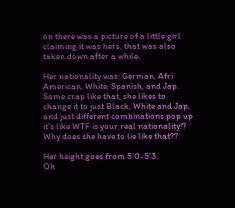on there was a picture of a little girl claiming it was hers, that was also taken down after a while.

Her nationality was: German, Afri American, White, Spanish, and Jap. Some crap like that, she likes to change it to just Black, White and Jap, and just different combinations pop up it’s like WTF is your real nationality!? Why does she have to lie like that??

Her height goes from 5’0-5’3.
Oh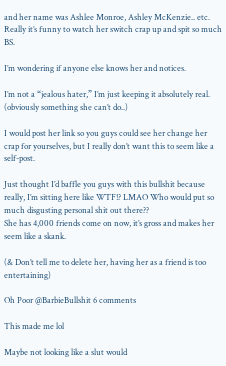and her name was Ashlee Monroe, Ashley McKenzie.. etc.
Really it’s funny to watch her switch crap up and spit so much BS.

I’m wondering if anyone else knows her and notices.

I’m not a “jealous hater,” I’m just keeping it absolutely real. (obviously something she can’t do..)

I would post her link so you guys could see her change her crap for yourselves, but I really don’t want this to seem like a self-post.

Just thought I’d baffle you guys with this bullshit because really, I’m sitting here like WTF!? LMAO Who would put so much disgusting personal shit out there??
She has 4,000 friends come on now, it’s gross and makes her seem like a skank.

(& Don’t tell me to delete her, having her as a friend is too entertaining)

Oh Poor @BarbieBullshit 6 comments

This made me lol

Maybe not looking like a slut would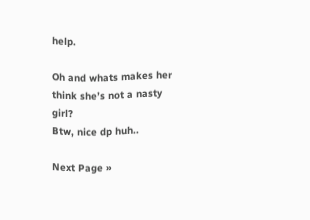help.

Oh and whats makes her think she’s not a nasty girl?
Btw, nice dp huh..

Next Page »